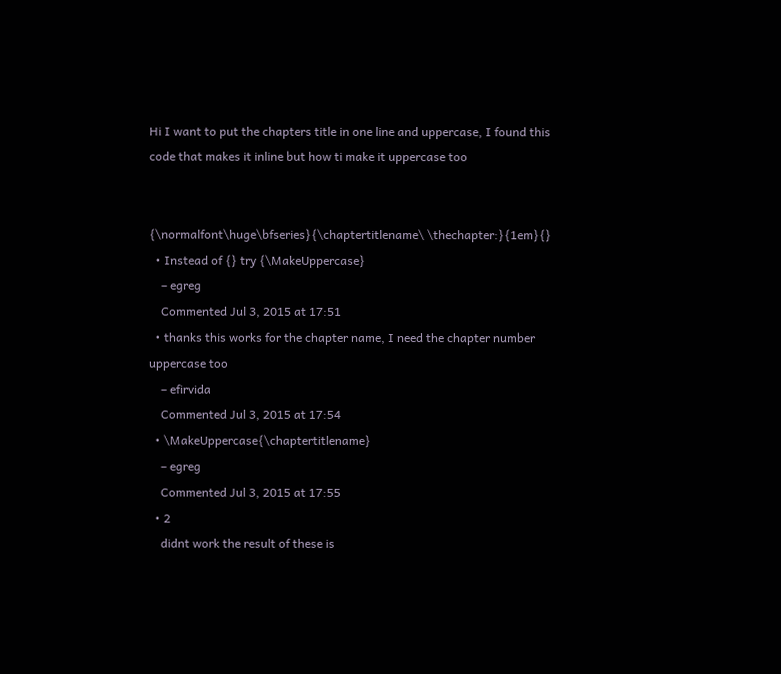Hi I want to put the chapters title in one line and uppercase, I found this code that makes it inline but how ti make it uppercase too


{\normalfont\huge\bfseries}{\chaptertitlename\ \thechapter:}{1em}{}
  • Instead of {} try {\MakeUppercase}
    – egreg
    Commented Jul 3, 2015 at 17:51
  • thanks this works for the chapter name, I need the chapter number uppercase too
    – efirvida
    Commented Jul 3, 2015 at 17:54
  • \MakeUppercase{\chaptertitlename}
    – egreg
    Commented Jul 3, 2015 at 17:55
  • 2
    didnt work the result of these is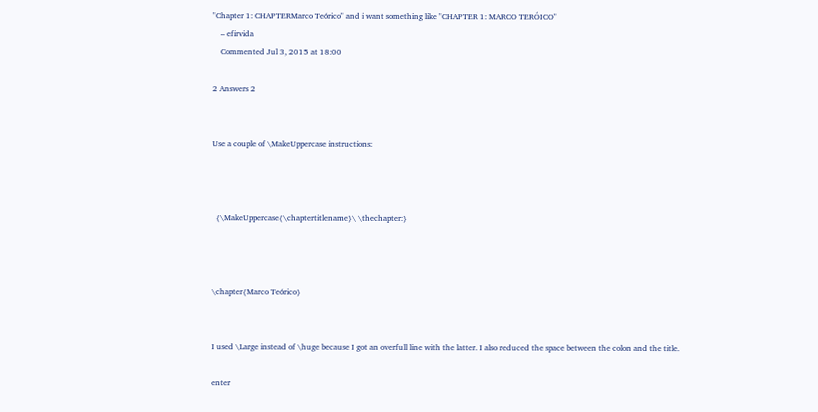"Chapter 1: CHAPTERMarco Teórico" and i want something like "CHAPTER 1: MARCO TERÓICO"
    – efirvida
    Commented Jul 3, 2015 at 18:00

2 Answers 2


Use a couple of \MakeUppercase instructions:



  {\MakeUppercase{\chaptertitlename}\ \thechapter:}



\chapter{Marco Teórico}


I used \Large instead of \huge because I got an overfull line with the latter. I also reduced the space between the colon and the title.

enter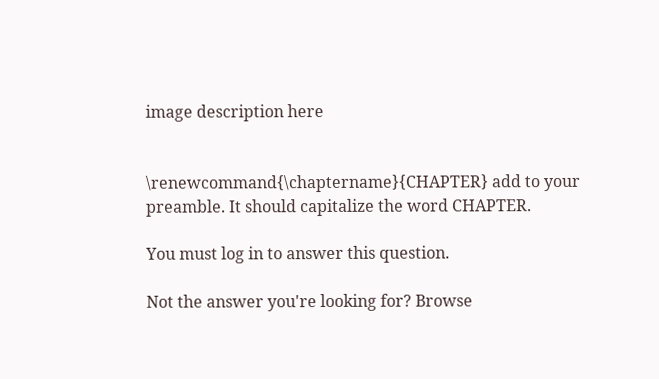image description here


\renewcommand{\chaptername}{CHAPTER} add to your preamble. It should capitalize the word CHAPTER.

You must log in to answer this question.

Not the answer you're looking for? Browse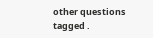other questions tagged .